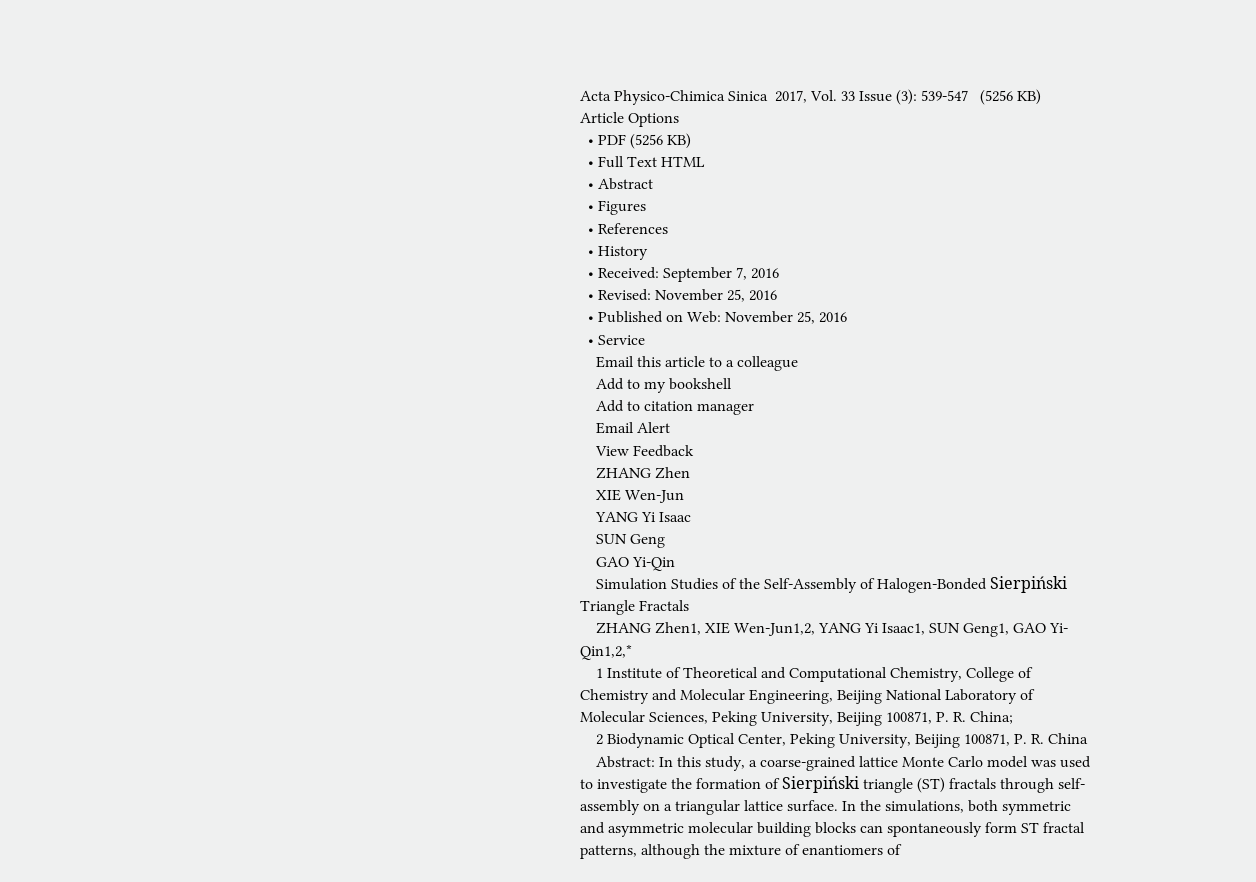Acta Physico-Chimica Sinica  2017, Vol. 33 Issue (3): 539-547   (5256 KB)
Article Options
  • PDF (5256 KB)
  • Full Text HTML
  • Abstract
  • Figures
  • References
  • History
  • Received: September 7, 2016
  • Revised: November 25, 2016
  • Published on Web: November 25, 2016
  • Service
    Email this article to a colleague
    Add to my bookshell
    Add to citation manager
    Email Alert
    View Feedback
    ZHANG Zhen
    XIE Wen-Jun
    YANG Yi Isaac
    SUN Geng
    GAO Yi-Qin
    Simulation Studies of the Self-Assembly of Halogen-Bonded Sierpiński Triangle Fractals
    ZHANG Zhen1, XIE Wen-Jun1,2, YANG Yi Isaac1, SUN Geng1, GAO Yi-Qin1,2,*
    1 Institute of Theoretical and Computational Chemistry, College of Chemistry and Molecular Engineering, Beijing National Laboratory of Molecular Sciences, Peking University, Beijing 100871, P. R. China;
    2 Biodynamic Optical Center, Peking University, Beijing 100871, P. R. China
    Abstract: In this study, a coarse-grained lattice Monte Carlo model was used to investigate the formation of Sierpiński triangle (ST) fractals through self-assembly on a triangular lattice surface. In the simulations, both symmetric and asymmetric molecular building blocks can spontaneously form ST fractal patterns, although the mixture of enantiomers of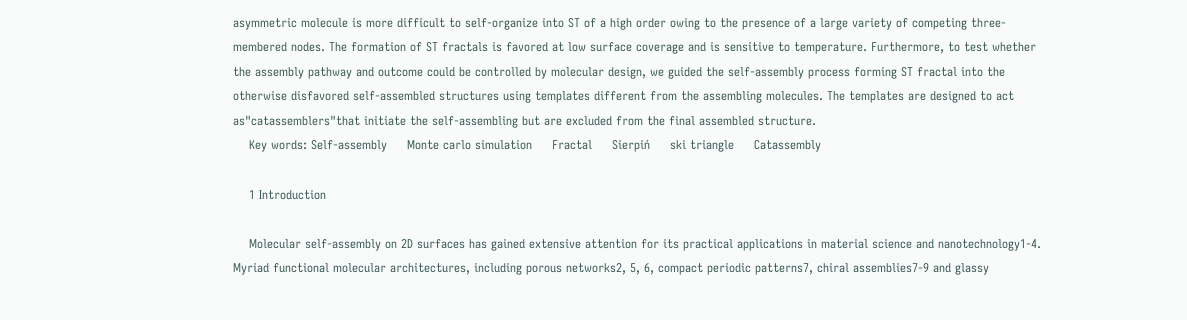asymmetric molecule is more difficult to self-organize into ST of a high order owing to the presence of a large variety of competing three-membered nodes. The formation of ST fractals is favored at low surface coverage and is sensitive to temperature. Furthermore, to test whether the assembly pathway and outcome could be controlled by molecular design, we guided the self-assembly process forming ST fractal into the otherwise disfavored self-assembled structures using templates different from the assembling molecules. The templates are designed to act as"catassemblers"that initiate the self-assembling but are excluded from the final assembled structure.
    Key words: Self-assembly     Monte carlo simulation     Fractal     Sierpiń     ski triangle     Catassembly

    1 Introduction

    Molecular self-assembly on 2D surfaces has gained extensive attention for its practical applications in material science and nanotechnology1-4. Myriad functional molecular architectures, including porous networks2, 5, 6, compact periodic patterns7, chiral assemblies7-9 and glassy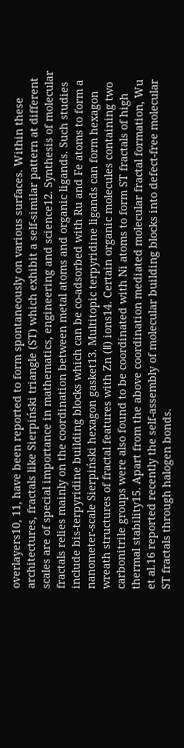overlayers10, 11, have been reported to form spontaneously on various surfaces. Within these architectures, fractals like Sierpiński triangle (ST) which exhibit a self-similar pattern at different scales are of special importance in mathematics, engineering and science12. Synthesis of molecular fractals relies mainly on the coordination between metal atoms and organic ligands. Such studies include bis-terpyridine building blocks which can be co-adsorbed with Ru and Fe atoms to form a nanometer-scale Sierpiński hexagon gasket13. Multitopic terpyridine ligands can form hexagon wreath structures of fractal features with Zn (Ⅱ) ions14. Certain organic molecules containing two carbonitrile groups were also found to be coordinated with Ni atoms to form ST fractals of high thermal stability15. Apart from the above coordination mediated molecular fractal formation, Wu et al.16 reported recently the self-assembly of molecular building blocks into defect-free molecular ST fractals through halogen bonds.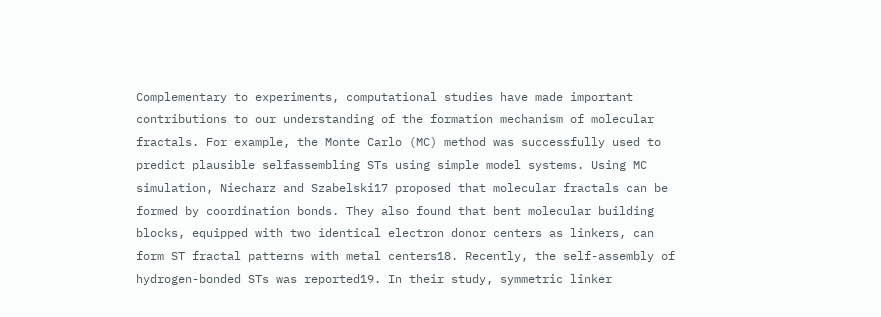Complementary to experiments, computational studies have made important contributions to our understanding of the formation mechanism of molecular fractals. For example, the Monte Carlo (MC) method was successfully used to predict plausible selfassembling STs using simple model systems. Using MC simulation, Niecharz and Szabelski17 proposed that molecular fractals can be formed by coordination bonds. They also found that bent molecular building blocks, equipped with two identical electron donor centers as linkers, can form ST fractal patterns with metal centers18. Recently, the self-assembly of hydrogen-bonded STs was reported19. In their study, symmetric linker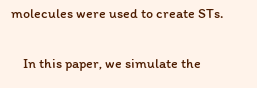molecules were used to create STs.

    In this paper, we simulate the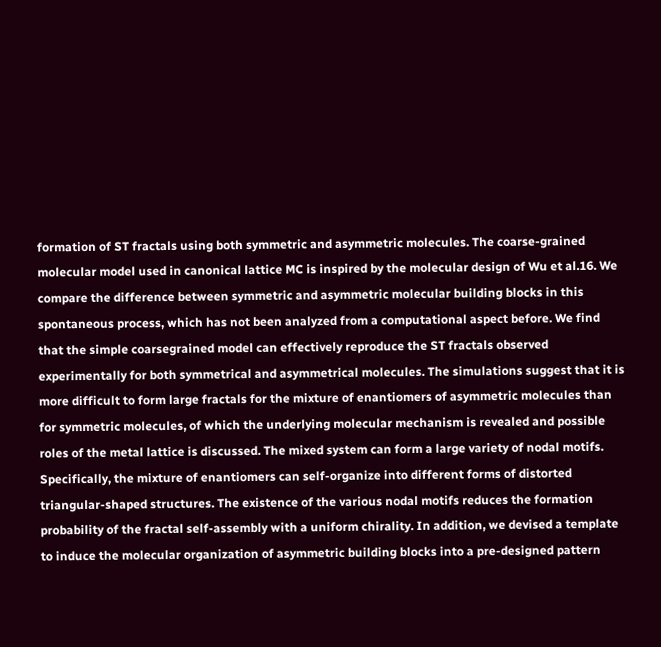formation of ST fractals using both symmetric and asymmetric molecules. The coarse-grained molecular model used in canonical lattice MC is inspired by the molecular design of Wu et al.16. We compare the difference between symmetric and asymmetric molecular building blocks in this spontaneous process, which has not been analyzed from a computational aspect before. We find that the simple coarsegrained model can effectively reproduce the ST fractals observed experimentally for both symmetrical and asymmetrical molecules. The simulations suggest that it is more difficult to form large fractals for the mixture of enantiomers of asymmetric molecules than for symmetric molecules, of which the underlying molecular mechanism is revealed and possible roles of the metal lattice is discussed. The mixed system can form a large variety of nodal motifs. Specifically, the mixture of enantiomers can self-organize into different forms of distorted triangular-shaped structures. The existence of the various nodal motifs reduces the formation probability of the fractal self-assembly with a uniform chirality. In addition, we devised a template to induce the molecular organization of asymmetric building blocks into a pre-designed pattern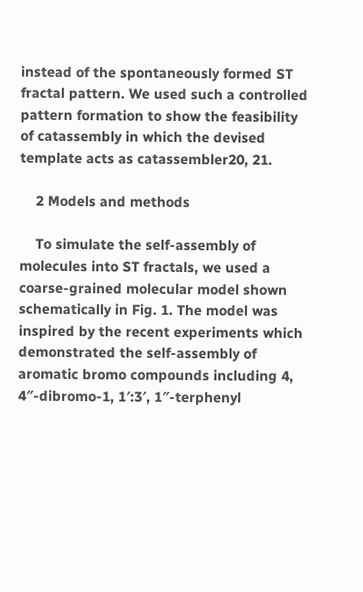instead of the spontaneously formed ST fractal pattern. We used such a controlled pattern formation to show the feasibility of catassembly in which the devised template acts as catassembler20, 21.

    2 Models and methods

    To simulate the self-assembly of molecules into ST fractals, we used a coarse-grained molecular model shown schematically in Fig. 1. The model was inspired by the recent experiments which demonstrated the self-assembly of aromatic bromo compounds including 4, 4″-dibromo-1, 1′:3′, 1″-terphenyl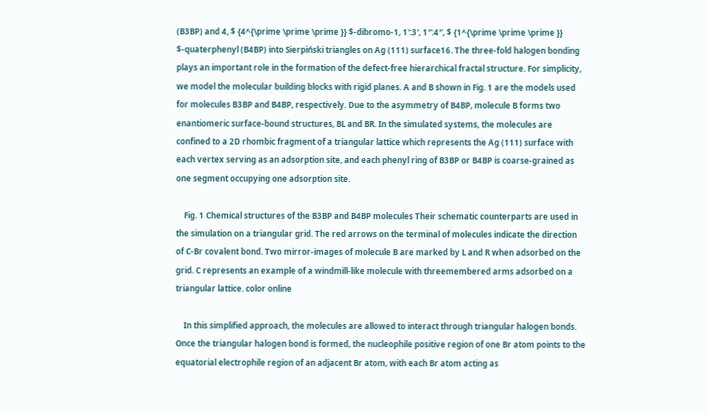(B3BP) and 4, $ {4^{\prime \prime \prime }} $-dibromo-1, 1′:3′, 1″:4″, $ {1^{\prime \prime \prime }} $-quaterphenyl (B4BP) into Sierpiński triangles on Ag (111) surface16. The three-fold halogen bonding plays an important role in the formation of the defect-free hierarchical fractal structure. For simplicity, we model the molecular building blocks with rigid planes. A and B shown in Fig. 1 are the models used for molecules B3BP and B4BP, respectively. Due to the asymmetry of B4BP, molecule B forms two enantiomeric surface-bound structures, BL and BR. In the simulated systems, the molecules are confined to a 2D rhombic fragment of a triangular lattice which represents the Ag (111) surface with each vertex serving as an adsorption site, and each phenyl ring of B3BP or B4BP is coarse-grained as one segment occupying one adsorption site.

    Fig. 1 Chemical structures of the B3BP and B4BP molecules Their schematic counterparts are used in the simulation on a triangular grid. The red arrows on the terminal of molecules indicate the direction of C-Br covalent bond. Two mirror-images of molecule B are marked by L and R when adsorbed on the grid. C represents an example of a windmill-like molecule with threemembered arms adsorbed on a triangular lattice. color online

    In this simplified approach, the molecules are allowed to interact through triangular halogen bonds. Once the triangular halogen bond is formed, the nucleophile positive region of one Br atom points to the equatorial electrophile region of an adjacent Br atom, with each Br atom acting as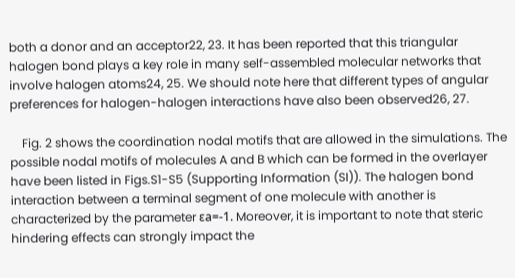both a donor and an acceptor22, 23. It has been reported that this triangular halogen bond plays a key role in many self-assembled molecular networks that involve halogen atoms24, 25. We should note here that different types of angular preferences for halogen-halogen interactions have also been observed26, 27.

    Fig. 2 shows the coordination nodal motifs that are allowed in the simulations. The possible nodal motifs of molecules A and B which can be formed in the overlayer have been listed in Figs.S1-S5 (Supporting Information (SI)). The halogen bond interaction between a terminal segment of one molecule with another is characterized by the parameter εa=-1. Moreover, it is important to note that steric hindering effects can strongly impact the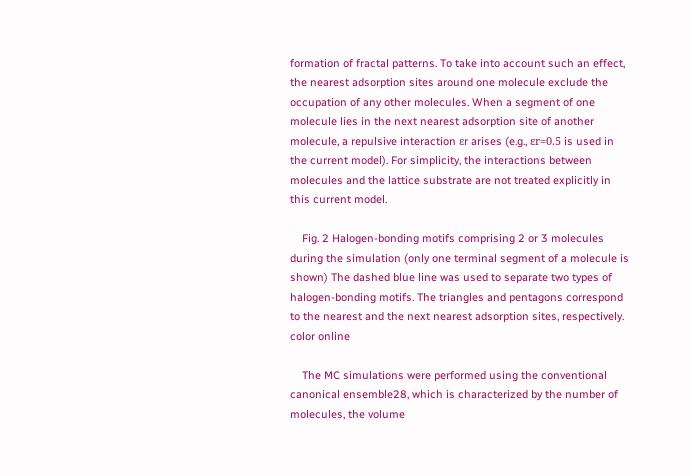formation of fractal patterns. To take into account such an effect, the nearest adsorption sites around one molecule exclude the occupation of any other molecules. When a segment of one molecule lies in the next nearest adsorption site of another molecule, a repulsive interaction εr arises (e.g., εr=0.5 is used in the current model). For simplicity, the interactions between molecules and the lattice substrate are not treated explicitly in this current model.

    Fig. 2 Halogen-bonding motifs comprising 2 or 3 molecules during the simulation (only one terminal segment of a molecule is shown) The dashed blue line was used to separate two types of halogen-bonding motifs. The triangles and pentagons correspond to the nearest and the next nearest adsorption sites, respectively. color online

    The MC simulations were performed using the conventional canonical ensemble28, which is characterized by the number of molecules, the volume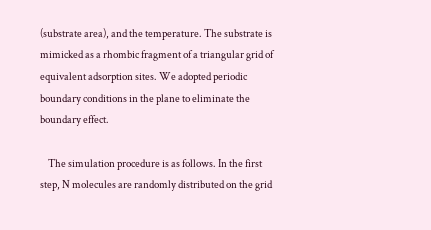(substrate area), and the temperature. The substrate is mimicked as a rhombic fragment of a triangular grid of equivalent adsorption sites. We adopted periodic boundary conditions in the plane to eliminate the boundary effect.

    The simulation procedure is as follows. In the first step, N molecules are randomly distributed on the grid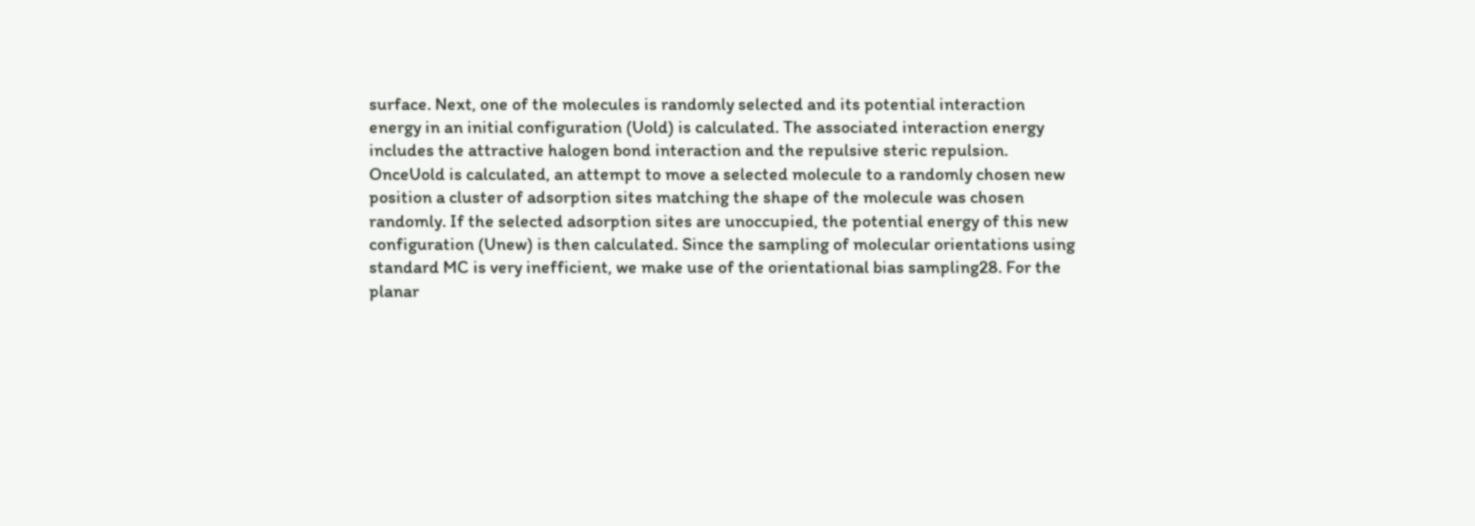surface. Next, one of the molecules is randomly selected and its potential interaction energy in an initial configuration (Uold) is calculated. The associated interaction energy includes the attractive halogen bond interaction and the repulsive steric repulsion. OnceUold is calculated, an attempt to move a selected molecule to a randomly chosen new position a cluster of adsorption sites matching the shape of the molecule was chosen randomly. If the selected adsorption sites are unoccupied, the potential energy of this new configuration (Unew) is then calculated. Since the sampling of molecular orientations using standard MC is very inefficient, we make use of the orientational bias sampling28. For the planar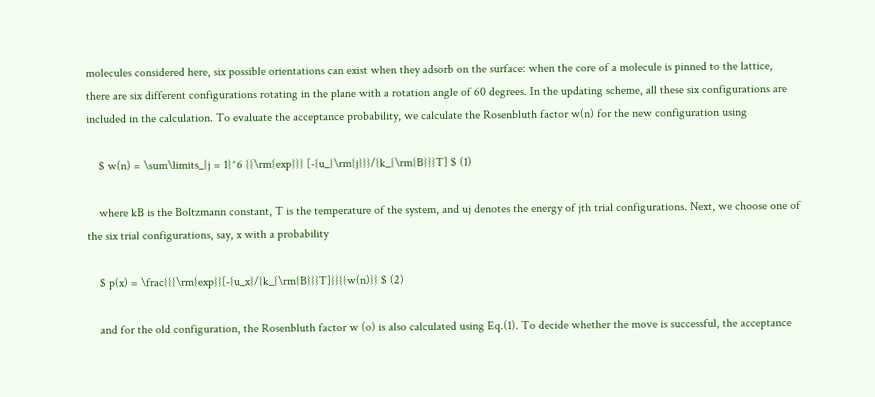molecules considered here, six possible orientations can exist when they adsorb on the surface: when the core of a molecule is pinned to the lattice, there are six different configurations rotating in the plane with a rotation angle of 60 degrees. In the updating scheme, all these six configurations are included in the calculation. To evaluate the acceptance probability, we calculate the Rosenbluth factor w(n) for the new configuration using

    $ w(n) = \sum\limits_{j = 1}^6 {{\rm{exp}}} [-{u_{\rm{j}}}/{k_{\rm{B}}}T] $ (1)

    where kB is the Boltzmann constant, T is the temperature of the system, and uj denotes the energy of jth trial configurations. Next, we choose one of the six trial configurations, say, x with a probability

    $ p(x) = \frac{{{\rm{exp}}[-{u_x}/{k_{\rm{B}}}T]}}{{w(n)}} $ (2)

    and for the old configuration, the Rosenbluth factor w (o) is also calculated using Eq.(1). To decide whether the move is successful, the acceptance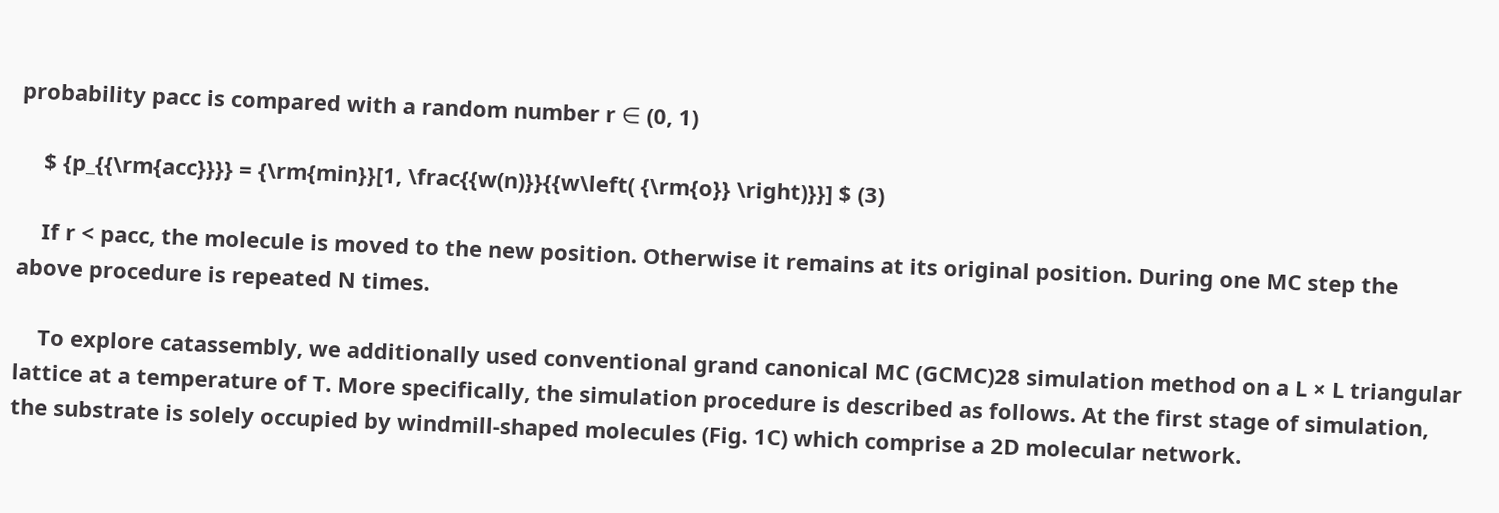probability pacc is compared with a random number r ∈ (0, 1)

    $ {p_{{\rm{acc}}}} = {\rm{min}}[1, \frac{{w(n)}}{{w\left( {\rm{o}} \right)}}] $ (3)

    If r < pacc, the molecule is moved to the new position. Otherwise it remains at its original position. During one MC step the above procedure is repeated N times.

    To explore catassembly, we additionally used conventional grand canonical MC (GCMC)28 simulation method on a L × L triangular lattice at a temperature of T. More specifically, the simulation procedure is described as follows. At the first stage of simulation, the substrate is solely occupied by windmill-shaped molecules (Fig. 1C) which comprise a 2D molecular network.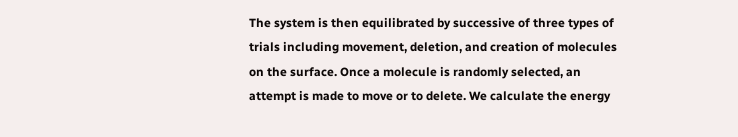The system is then equilibrated by successive of three types of trials including movement, deletion, and creation of molecules on the surface. Once a molecule is randomly selected, an attempt is made to move or to delete. We calculate the energy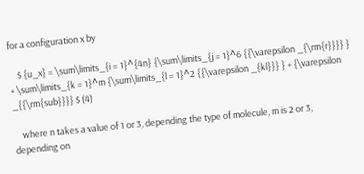for a configuration x by

    $ {u_x} = \sum\limits_{i = 1}^{4n} {\sum\limits_{j = 1}^6 {{\varepsilon _{\rm{r}}}} } + \sum\limits_{k = 1}^m {\sum\limits_{l = 1}^2 {{\varepsilon _{kl}}} } + {\varepsilon _{{\rm{sub}}}} $ (4)

    where n takes a value of 1 or 3, depending the type of molecule, m is 2 or 3, depending on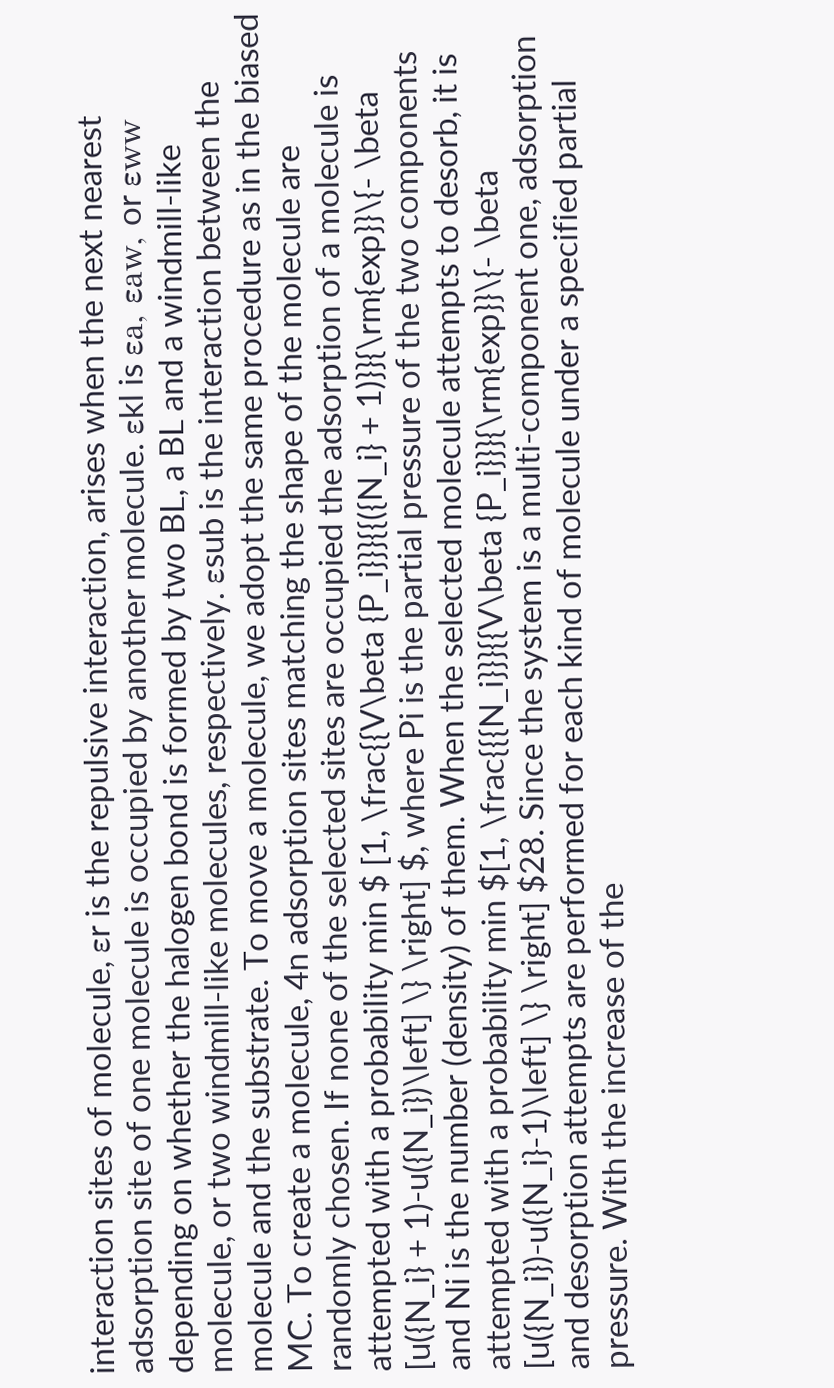interaction sites of molecule, εr is the repulsive interaction, arises when the next nearest adsorption site of one molecule is occupied by another molecule. εkl is εa, εaw, or εww depending on whether the halogen bond is formed by two BL, a BL and a windmill-like molecule, or two windmill-like molecules, respectively. εsub is the interaction between the molecule and the substrate. To move a molecule, we adopt the same procedure as in the biased MC. To create a molecule, 4n adsorption sites matching the shape of the molecule are randomly chosen. If none of the selected sites are occupied the adsorption of a molecule is attempted with a probability min $ [1, \frac{{V\beta {P_i}}}{{({N_i} + 1)}}{\rm{exp}}\{- \beta [u({N_i} + 1)-u({N_i})\left] \} \right] $, where Pi is the partial pressure of the two components and Ni is the number (density) of them. When the selected molecule attempts to desorb, it is attempted with a probability min $[1, \frac{{{N_i}}}{{V\beta {P_i}}}{\rm{exp}}\{- \beta [u({N_i})-u({N_i}-1)\left] \} \right] $28. Since the system is a multi-component one, adsorption and desorption attempts are performed for each kind of molecule under a specified partial pressure. With the increase of the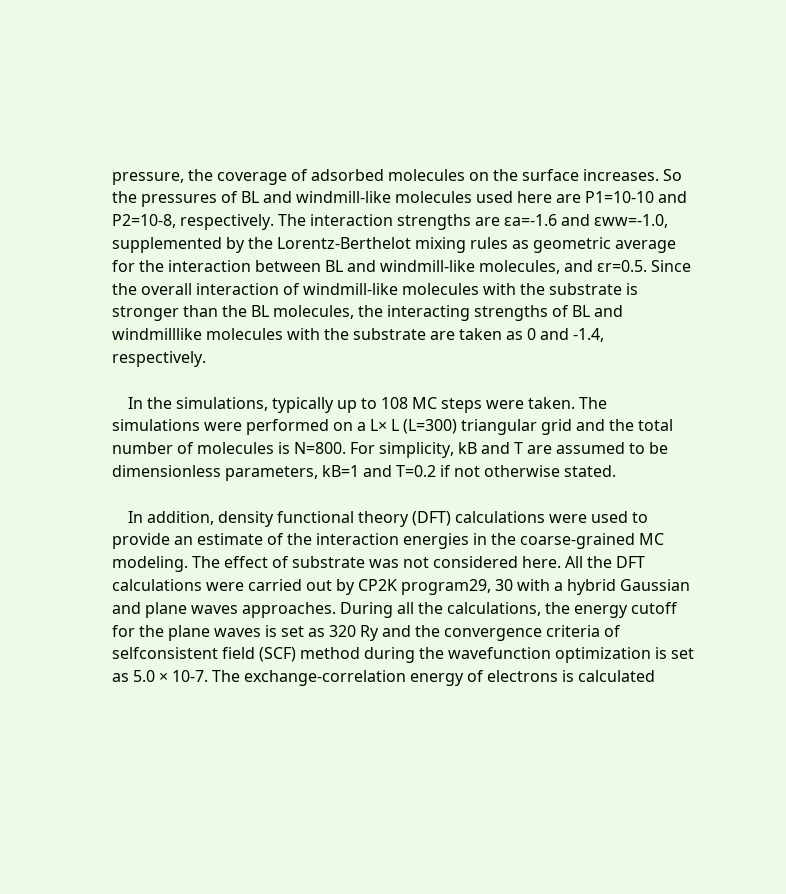pressure, the coverage of adsorbed molecules on the surface increases. So the pressures of BL and windmill-like molecules used here are P1=10-10 and P2=10-8, respectively. The interaction strengths are εa=-1.6 and εww=-1.0, supplemented by the Lorentz-Berthelot mixing rules as geometric average for the interaction between BL and windmill-like molecules, and εr=0.5. Since the overall interaction of windmill-like molecules with the substrate is stronger than the BL molecules, the interacting strengths of BL and windmilllike molecules with the substrate are taken as 0 and -1.4, respectively.

    In the simulations, typically up to 108 MC steps were taken. The simulations were performed on a L× L (L=300) triangular grid and the total number of molecules is N=800. For simplicity, kB and T are assumed to be dimensionless parameters, kB=1 and T=0.2 if not otherwise stated.

    In addition, density functional theory (DFT) calculations were used to provide an estimate of the interaction energies in the coarse-grained MC modeling. The effect of substrate was not considered here. All the DFT calculations were carried out by CP2K program29, 30 with a hybrid Gaussian and plane waves approaches. During all the calculations, the energy cutoff for the plane waves is set as 320 Ry and the convergence criteria of selfconsistent field (SCF) method during the wavefunction optimization is set as 5.0 × 10-7. The exchange-correlation energy of electrons is calculated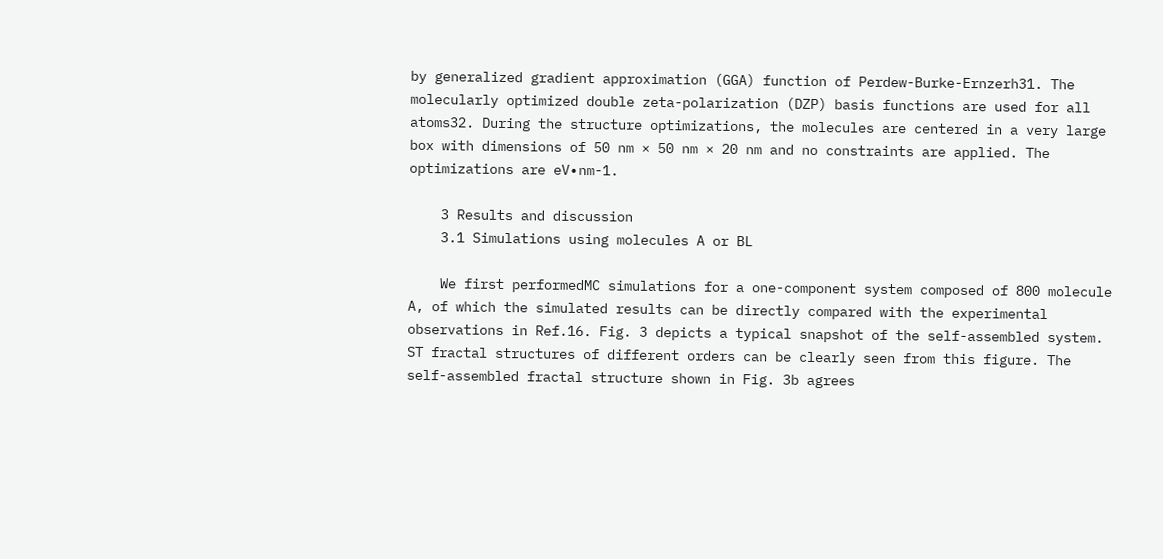by generalized gradient approximation (GGA) function of Perdew-Burke-Ernzerh31. The molecularly optimized double zeta-polarization (DZP) basis functions are used for all atoms32. During the structure optimizations, the molecules are centered in a very large box with dimensions of 50 nm × 50 nm × 20 nm and no constraints are applied. The optimizations are eV∙nm-1.

    3 Results and discussion
    3.1 Simulations using molecules A or BL

    We first performedMC simulations for a one-component system composed of 800 molecule A, of which the simulated results can be directly compared with the experimental observations in Ref.16. Fig. 3 depicts a typical snapshot of the self-assembled system. ST fractal structures of different orders can be clearly seen from this figure. The self-assembled fractal structure shown in Fig. 3b agrees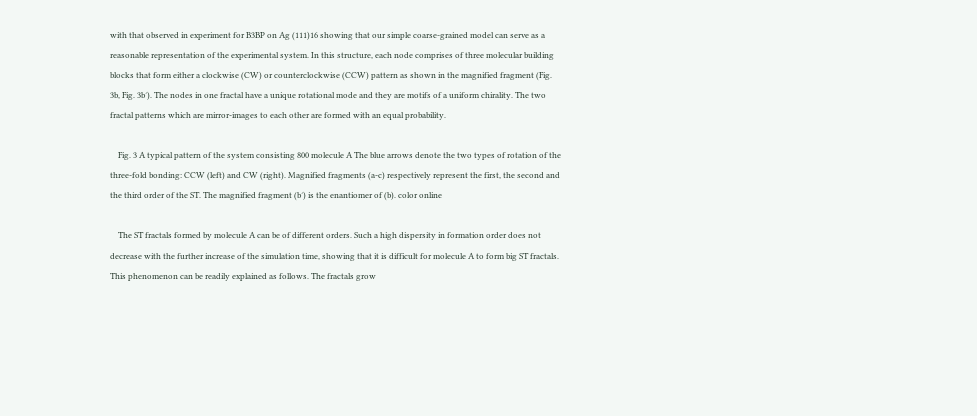with that observed in experiment for B3BP on Ag (111)16 showing that our simple coarse-grained model can serve as a reasonable representation of the experimental system. In this structure, each node comprises of three molecular building blocks that form either a clockwise (CW) or counterclockwise (CCW) pattern as shown in the magnified fragment (Fig. 3b, Fig. 3b′). The nodes in one fractal have a unique rotational mode and they are motifs of a uniform chirality. The two fractal patterns which are mirror-images to each other are formed with an equal probability.

    Fig. 3 A typical pattern of the system consisting 800 molecule A The blue arrows denote the two types of rotation of the three-fold bonding: CCW (left) and CW (right). Magnified fragments (a-c) respectively represent the first, the second and the third order of the ST. The magnified fragment (b′) is the enantiomer of (b). color online

    The ST fractals formed by molecule A can be of different orders. Such a high dispersity in formation order does not decrease with the further increase of the simulation time, showing that it is difficult for molecule A to form big ST fractals. This phenomenon can be readily explained as follows. The fractals grow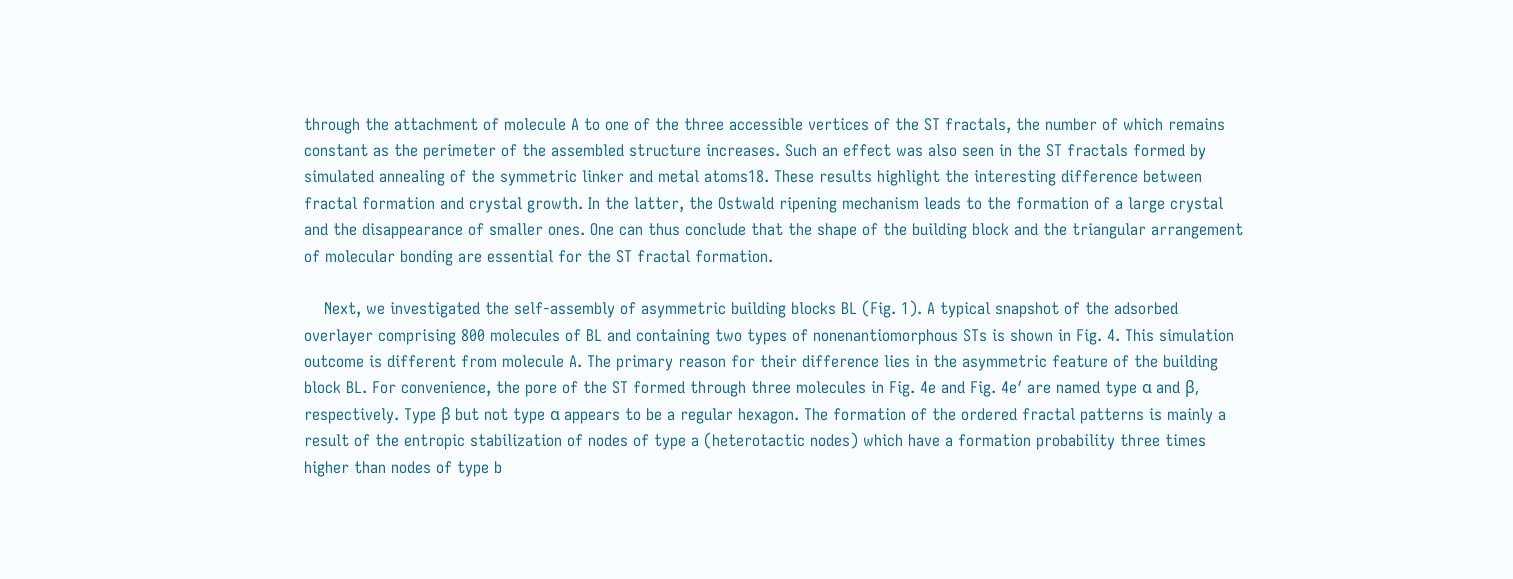through the attachment of molecule A to one of the three accessible vertices of the ST fractals, the number of which remains constant as the perimeter of the assembled structure increases. Such an effect was also seen in the ST fractals formed by simulated annealing of the symmetric linker and metal atoms18. These results highlight the interesting difference between fractal formation and crystal growth. In the latter, the Ostwald ripening mechanism leads to the formation of a large crystal and the disappearance of smaller ones. One can thus conclude that the shape of the building block and the triangular arrangement of molecular bonding are essential for the ST fractal formation.

    Next, we investigated the self-assembly of asymmetric building blocks BL (Fig. 1). A typical snapshot of the adsorbed overlayer comprising 800 molecules of BL and containing two types of nonenantiomorphous STs is shown in Fig. 4. This simulation outcome is different from molecule A. The primary reason for their difference lies in the asymmetric feature of the building block BL. For convenience, the pore of the ST formed through three molecules in Fig. 4e and Fig. 4e′ are named type α and β, respectively. Type β but not type α appears to be a regular hexagon. The formation of the ordered fractal patterns is mainly a result of the entropic stabilization of nodes of type a (heterotactic nodes) which have a formation probability three times higher than nodes of type b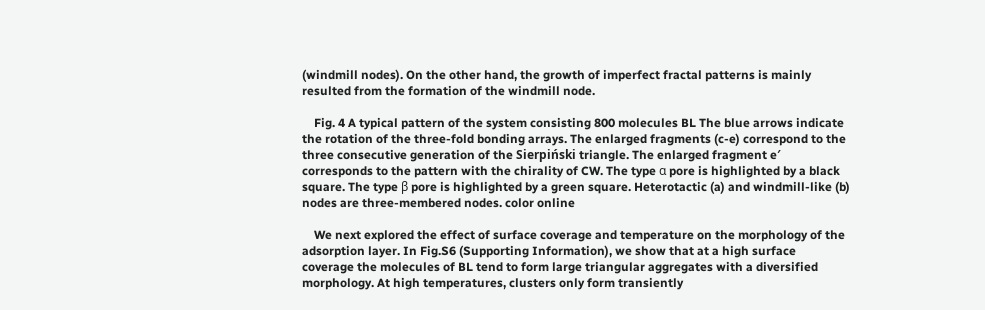(windmill nodes). On the other hand, the growth of imperfect fractal patterns is mainly resulted from the formation of the windmill node.

    Fig. 4 A typical pattern of the system consisting 800 molecules BL The blue arrows indicate the rotation of the three-fold bonding arrays. The enlarged fragments (c-e) correspond to the three consecutive generation of the Sierpiński triangle. The enlarged fragment e′ corresponds to the pattern with the chirality of CW. The type α pore is highlighted by a black square. The type β pore is highlighted by a green square. Heterotactic (a) and windmill-like (b) nodes are three-membered nodes. color online

    We next explored the effect of surface coverage and temperature on the morphology of the adsorption layer. In Fig.S6 (Supporting Information), we show that at a high surface coverage the molecules of BL tend to form large triangular aggregates with a diversified morphology. At high temperatures, clusters only form transiently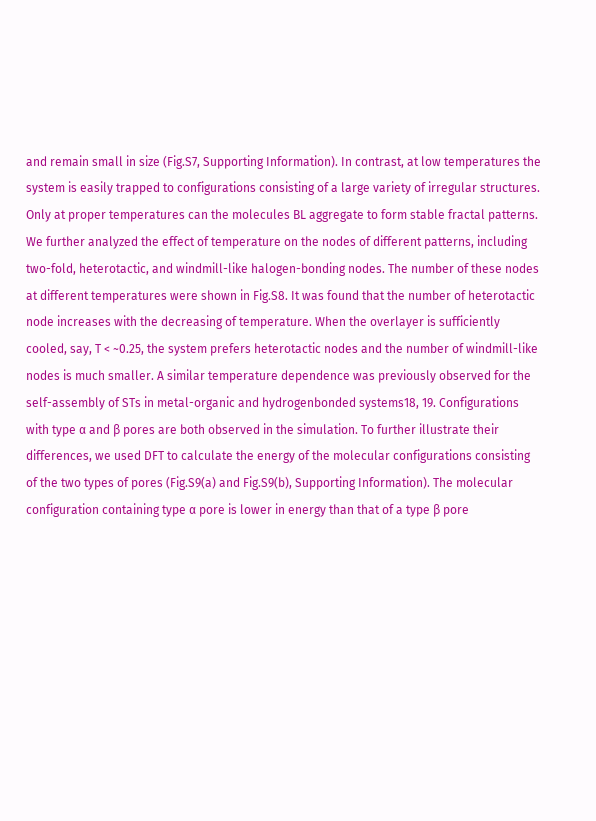and remain small in size (Fig.S7, Supporting Information). In contrast, at low temperatures the system is easily trapped to configurations consisting of a large variety of irregular structures. Only at proper temperatures can the molecules BL aggregate to form stable fractal patterns. We further analyzed the effect of temperature on the nodes of different patterns, including two-fold, heterotactic, and windmill-like halogen-bonding nodes. The number of these nodes at different temperatures were shown in Fig.S8. It was found that the number of heterotactic node increases with the decreasing of temperature. When the overlayer is sufficiently cooled, say, T < ~0.25, the system prefers heterotactic nodes and the number of windmill-like nodes is much smaller. A similar temperature dependence was previously observed for the self-assembly of STs in metal-organic and hydrogenbonded systems18, 19. Configurations with type α and β pores are both observed in the simulation. To further illustrate their differences, we used DFT to calculate the energy of the molecular configurations consisting of the two types of pores (Fig.S9(a) and Fig.S9(b), Supporting Information). The molecular configuration containing type α pore is lower in energy than that of a type β pore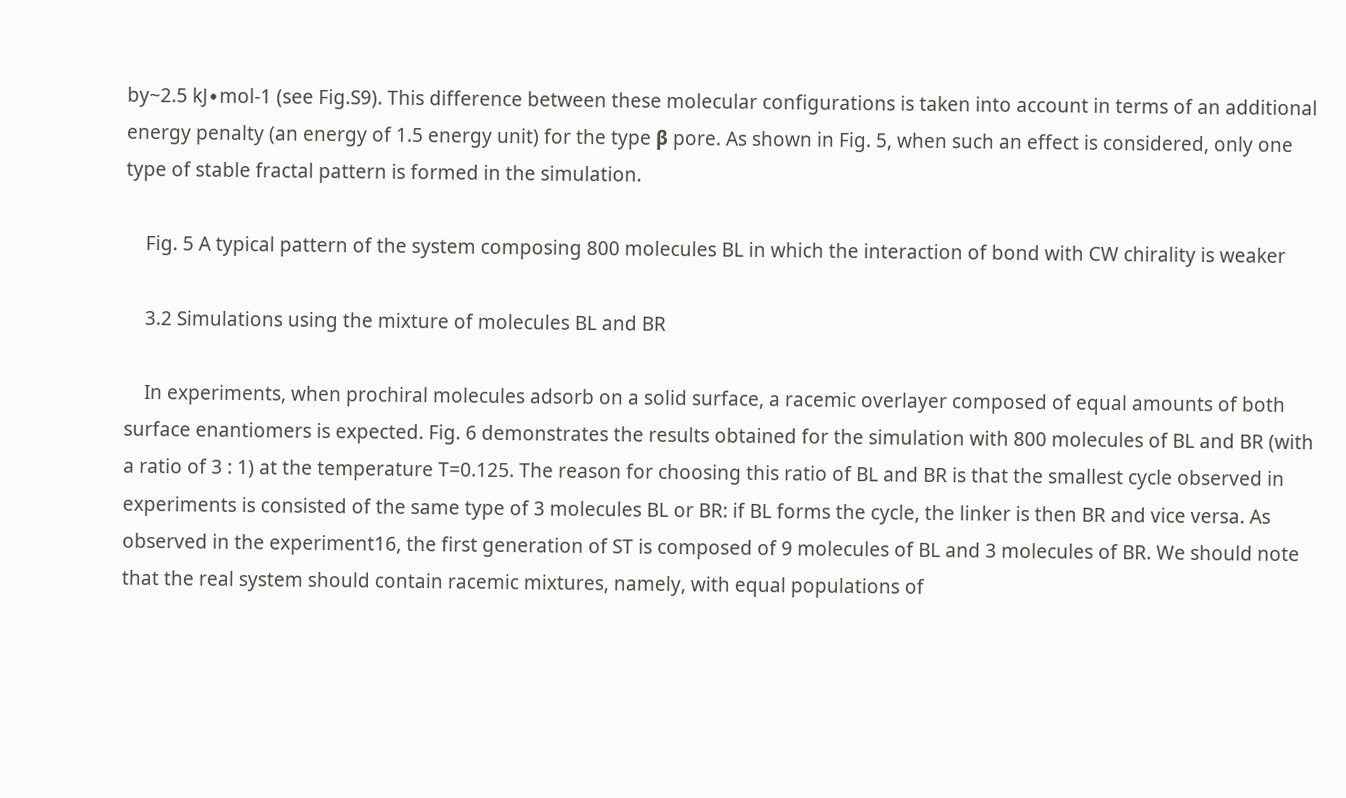by~2.5 kJ∙mol-1 (see Fig.S9). This difference between these molecular configurations is taken into account in terms of an additional energy penalty (an energy of 1.5 energy unit) for the type β pore. As shown in Fig. 5, when such an effect is considered, only one type of stable fractal pattern is formed in the simulation.

    Fig. 5 A typical pattern of the system composing 800 molecules BL in which the interaction of bond with CW chirality is weaker

    3.2 Simulations using the mixture of molecules BL and BR

    In experiments, when prochiral molecules adsorb on a solid surface, a racemic overlayer composed of equal amounts of both surface enantiomers is expected. Fig. 6 demonstrates the results obtained for the simulation with 800 molecules of BL and BR (with a ratio of 3 : 1) at the temperature T=0.125. The reason for choosing this ratio of BL and BR is that the smallest cycle observed in experiments is consisted of the same type of 3 molecules BL or BR: if BL forms the cycle, the linker is then BR and vice versa. As observed in the experiment16, the first generation of ST is composed of 9 molecules of BL and 3 molecules of BR. We should note that the real system should contain racemic mixtures, namely, with equal populations of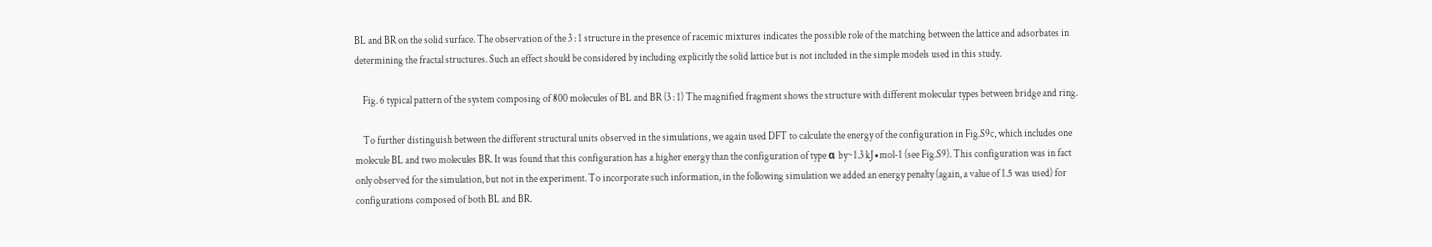BL and BR on the solid surface. The observation of the 3 : 1 structure in the presence of racemic mixtures indicates the possible role of the matching between the lattice and adsorbates in determining the fractal structures. Such an effect should be considered by including explicitly the solid lattice but is not included in the simple models used in this study.

    Fig. 6 typical pattern of the system composing of 800 molecules of BL and BR (3 : 1) The magnified fragment shows the structure with different molecular types between bridge and ring.

    To further distinguish between the different structural units observed in the simulations, we again used DFT to calculate the energy of the configuration in Fig.S9c, which includes one molecule BL and two molecules BR. It was found that this configuration has a higher energy than the configuration of type α by~1.3 kJ∙mol-1 (see Fig.S9). This configuration was in fact only observed for the simulation, but not in the experiment. To incorporate such information, in the following simulation we added an energy penalty (again, a value of 1.5 was used) for configurations composed of both BL and BR.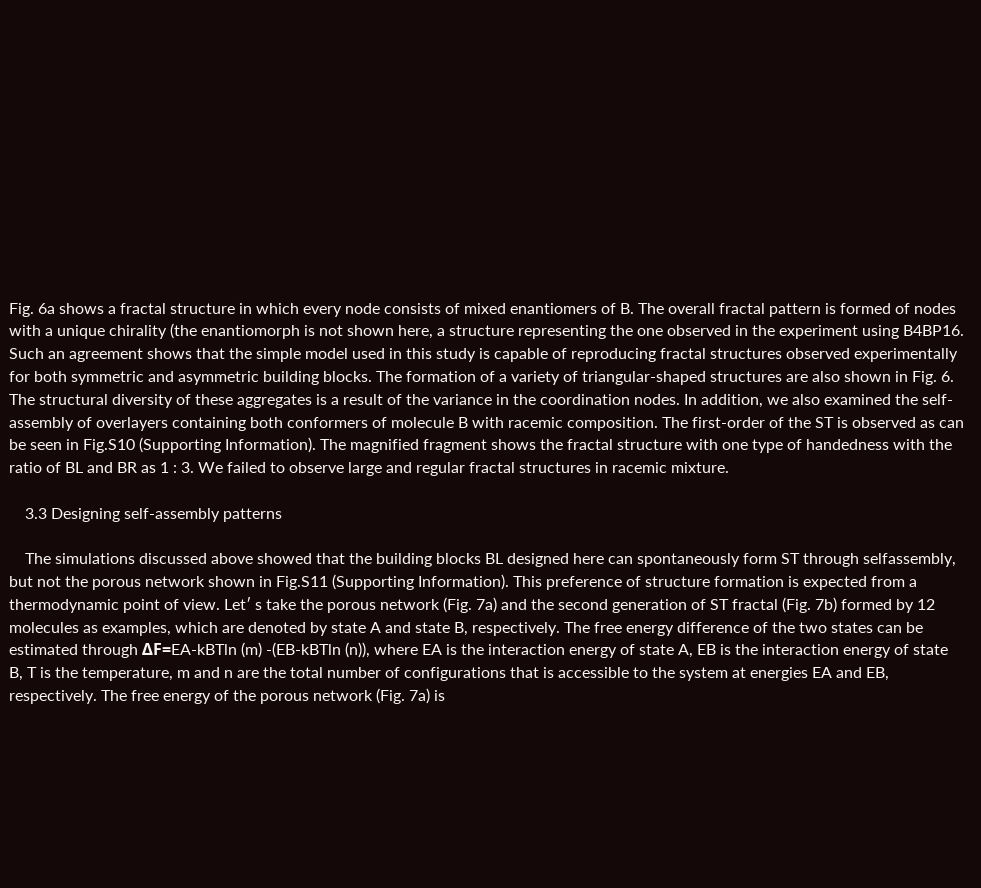Fig. 6a shows a fractal structure in which every node consists of mixed enantiomers of B. The overall fractal pattern is formed of nodes with a unique chirality (the enantiomorph is not shown here, a structure representing the one observed in the experiment using B4BP16. Such an agreement shows that the simple model used in this study is capable of reproducing fractal structures observed experimentally for both symmetric and asymmetric building blocks. The formation of a variety of triangular-shaped structures are also shown in Fig. 6. The structural diversity of these aggregates is a result of the variance in the coordination nodes. In addition, we also examined the self-assembly of overlayers containing both conformers of molecule B with racemic composition. The first-order of the ST is observed as can be seen in Fig.S10 (Supporting Information). The magnified fragment shows the fractal structure with one type of handedness with the ratio of BL and BR as 1 : 3. We failed to observe large and regular fractal structures in racemic mixture.

    3.3 Designing self-assembly patterns

    The simulations discussed above showed that the building blocks BL designed here can spontaneously form ST through selfassembly, but not the porous network shown in Fig.S11 (Supporting Information). This preference of structure formation is expected from a thermodynamic point of view. Let′ s take the porous network (Fig. 7a) and the second generation of ST fractal (Fig. 7b) formed by 12 molecules as examples, which are denoted by state A and state B, respectively. The free energy difference of the two states can be estimated through ΔF=EA-kBTln (m) -(EB-kBTln (n)), where EA is the interaction energy of state A, EB is the interaction energy of state B, T is the temperature, m and n are the total number of configurations that is accessible to the system at energies EA and EB, respectively. The free energy of the porous network (Fig. 7a) is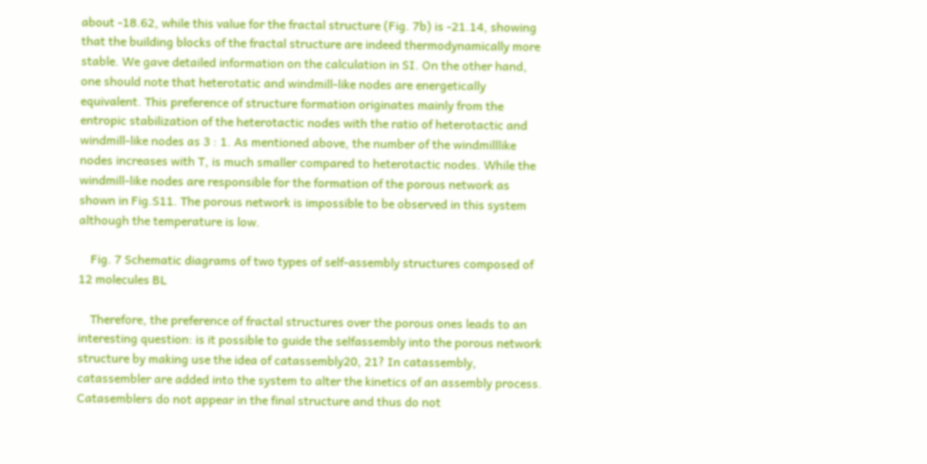about -18.62, while this value for the fractal structure (Fig. 7b) is -21.14, showing that the building blocks of the fractal structure are indeed thermodynamically more stable. We gave detailed information on the calculation in SI. On the other hand, one should note that heterotatic and windmill-like nodes are energetically equivalent. This preference of structure formation originates mainly from the entropic stabilization of the heterotactic nodes with the ratio of heterotactic and windmill-like nodes as 3 : 1. As mentioned above, the number of the windmilllike nodes increases with T, is much smaller compared to heterotactic nodes. While the windmill-like nodes are responsible for the formation of the porous network as shown in Fig.S11. The porous network is impossible to be observed in this system although the temperature is low.

    Fig. 7 Schematic diagrams of two types of self-assembly structures composed of 12 molecules BL

    Therefore, the preference of fractal structures over the porous ones leads to an interesting question: is it possible to guide the selfassembly into the porous network structure by making use the idea of catassembly20, 21? In catassembly, catassembler are added into the system to alter the kinetics of an assembly process. Catasemblers do not appear in the final structure and thus do not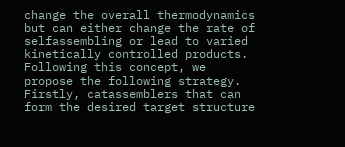change the overall thermodynamics but can either change the rate of selfassembling or lead to varied kinetically controlled products. Following this concept, we propose the following strategy. Firstly, catassemblers that can form the desired target structure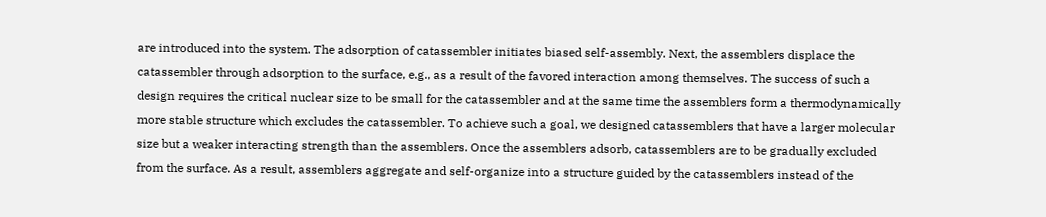are introduced into the system. The adsorption of catassembler initiates biased self-assembly. Next, the assemblers displace the catassembler through adsorption to the surface, e.g., as a result of the favored interaction among themselves. The success of such a design requires the critical nuclear size to be small for the catassembler and at the same time the assemblers form a thermodynamically more stable structure which excludes the catassembler. To achieve such a goal, we designed catassemblers that have a larger molecular size but a weaker interacting strength than the assemblers. Once the assemblers adsorb, catassemblers are to be gradually excluded from the surface. As a result, assemblers aggregate and self-organize into a structure guided by the catassemblers instead of the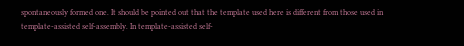spontaneously formed one. It should be pointed out that the template used here is different from those used in template-assisted self-assembly. In template-assisted self-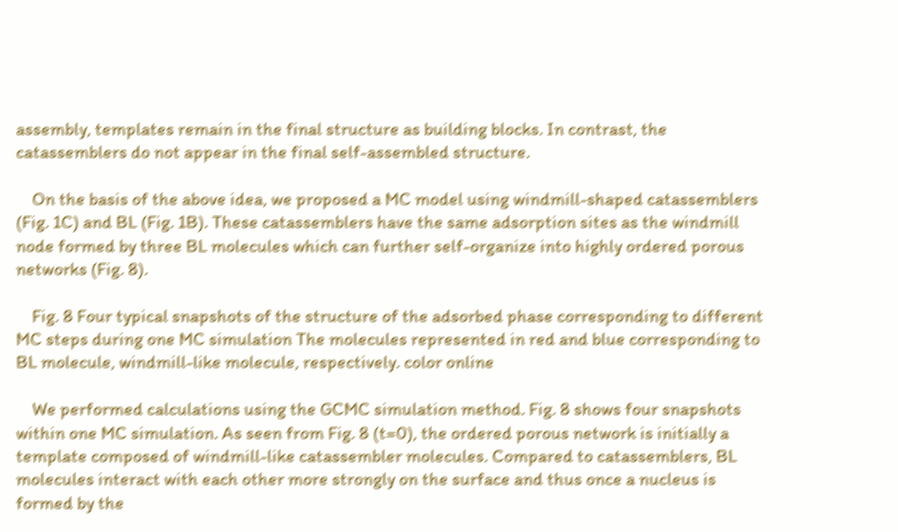assembly, templates remain in the final structure as building blocks. In contrast, the catassemblers do not appear in the final self-assembled structure.

    On the basis of the above idea, we proposed a MC model using windmill-shaped catassemblers (Fig. 1C) and BL (Fig. 1B). These catassemblers have the same adsorption sites as the windmill node formed by three BL molecules which can further self-organize into highly ordered porous networks (Fig. 8).

    Fig. 8 Four typical snapshots of the structure of the adsorbed phase corresponding to different MC steps during one MC simulation The molecules represented in red and blue corresponding to BL molecule, windmill-like molecule, respectively. color online

    We performed calculations using the GCMC simulation method. Fig. 8 shows four snapshots within one MC simulation. As seen from Fig. 8 (t=0), the ordered porous network is initially a template composed of windmill-like catassembler molecules. Compared to catassemblers, BL molecules interact with each other more strongly on the surface and thus once a nucleus is formed by the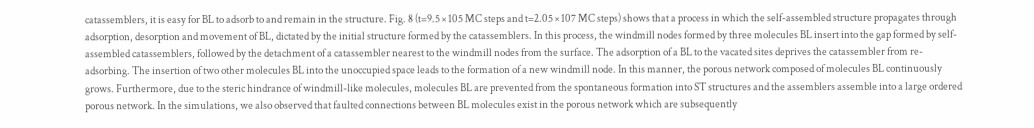catassemblers, it is easy for BL to adsorb to and remain in the structure. Fig. 8 (t=9.5 × 105 MC steps and t=2.05 × 107 MC steps) shows that a process in which the self-assembled structure propagates through adsorption, desorption and movement of BL, dictated by the initial structure formed by the catassemblers. In this process, the windmill nodes formed by three molecules BL insert into the gap formed by self-assembled catassemblers, followed by the detachment of a catassembler nearest to the windmill nodes from the surface. The adsorption of a BL to the vacated sites deprives the catassembler from re-adsorbing. The insertion of two other molecules BL into the unoccupied space leads to the formation of a new windmill node. In this manner, the porous network composed of molecules BL continuously grows. Furthermore, due to the steric hindrance of windmill-like molecules, molecules BL are prevented from the spontaneous formation into ST structures and the assemblers assemble into a large ordered porous network. In the simulations, we also observed that faulted connections between BL molecules exist in the porous network which are subsequently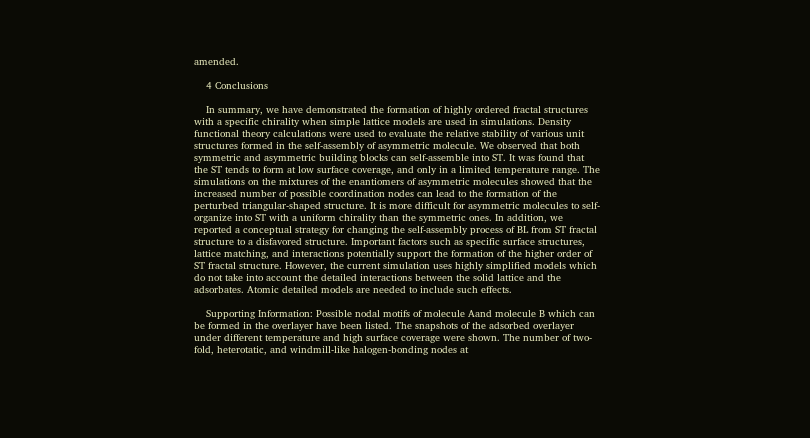amended.

    4 Conclusions

    In summary, we have demonstrated the formation of highly ordered fractal structures with a specific chirality when simple lattice models are used in simulations. Density functional theory calculations were used to evaluate the relative stability of various unit structures formed in the self-assembly of asymmetric molecule. We observed that both symmetric and asymmetric building blocks can self-assemble into ST. It was found that the ST tends to form at low surface coverage, and only in a limited temperature range. The simulations on the mixtures of the enantiomers of asymmetric molecules showed that the increased number of possible coordination nodes can lead to the formation of the perturbed triangular-shaped structure. It is more difficult for asymmetric molecules to self-organize into ST with a uniform chirality than the symmetric ones. In addition, we reported a conceptual strategy for changing the self-assembly process of BL from ST fractal structure to a disfavored structure. Important factors such as specific surface structures, lattice matching, and interactions potentially support the formation of the higher order of ST fractal structure. However, the current simulation uses highly simplified models which do not take into account the detailed interactions between the solid lattice and the adsorbates. Atomic detailed models are needed to include such effects.

    Supporting Information: Possible nodal motifs of molecule Aand molecule B which can be formed in the overlayer have been listed. The snapshots of the adsorbed overlayer under different temperature and high surface coverage were shown. The number of two-fold, heterotatic, and windmill-like halogen-bonding nodes at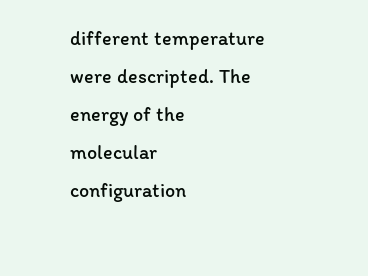different temperature were descripted. The energy of the molecular configuration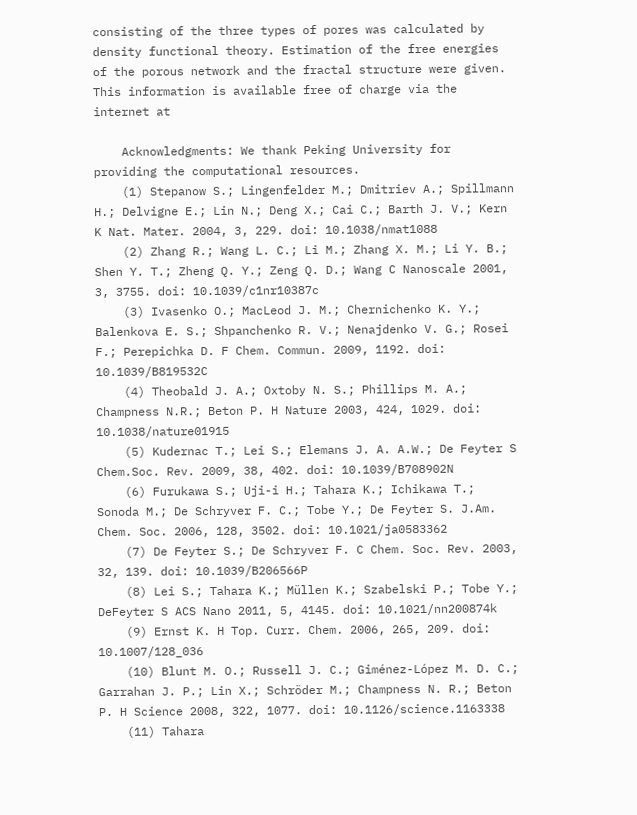consisting of the three types of pores was calculated by density functional theory. Estimation of the free energies of the porous network and the fractal structure were given. This information is available free of charge via the internet at

    Acknowledgments: We thank Peking University for providing the computational resources.
    (1) Stepanow S.; Lingenfelder M.; Dmitriev A.; Spillmann H.; Delvigne E.; Lin N.; Deng X.; Cai C.; Barth J. V.; Kern K Nat. Mater. 2004, 3, 229. doi: 10.1038/nmat1088
    (2) Zhang R.; Wang L. C.; Li M.; Zhang X. M.; Li Y. B.; Shen Y. T.; Zheng Q. Y.; Zeng Q. D.; Wang C Nanoscale 2001, 3, 3755. doi: 10.1039/c1nr10387c
    (3) Ivasenko O.; MacLeod J. M.; Chernichenko K. Y.; Balenkova E. S.; Shpanchenko R. V.; Nenajdenko V. G.; Rosei F.; Perepichka D. F Chem. Commun. 2009, 1192. doi: 10.1039/B819532C
    (4) Theobald J. A.; Oxtoby N. S.; Phillips M. A.; Champness N.R.; Beton P. H Nature 2003, 424, 1029. doi: 10.1038/nature01915
    (5) Kudernac T.; Lei S.; Elemans J. A. A.W.; De Feyter S Chem.Soc. Rev. 2009, 38, 402. doi: 10.1039/B708902N
    (6) Furukawa S.; Uji-i H.; Tahara K.; Ichikawa T.; Sonoda M.; De Schryver F. C.; Tobe Y.; De Feyter S. J.Am. Chem. Soc. 2006, 128, 3502. doi: 10.1021/ja0583362
    (7) De Feyter S.; De Schryver F. C Chem. Soc. Rev. 2003, 32, 139. doi: 10.1039/B206566P
    (8) Lei S.; Tahara K.; Müllen K.; Szabelski P.; Tobe Y.; DeFeyter S ACS Nano 2011, 5, 4145. doi: 10.1021/nn200874k
    (9) Ernst K. H Top. Curr. Chem. 2006, 265, 209. doi: 10.1007/128_036
    (10) Blunt M. O.; Russell J. C.; Giménez-López M. D. C.; Garrahan J. P.; Lin X.; Schröder M.; Champness N. R.; Beton P. H Science 2008, 322, 1077. doi: 10.1126/science.1163338
    (11) Tahara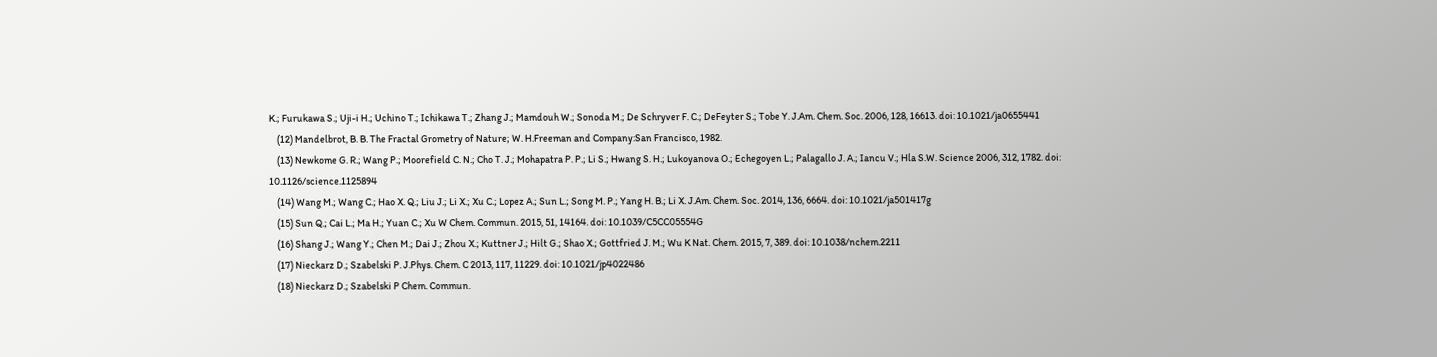K.; Furukawa S.; Uji-i H.; Uchino T.; Ichikawa T.; Zhang J.; Mamdouh W.; Sonoda M.; De Schryver F. C.; DeFeyter S.; Tobe Y. J.Am. Chem. Soc. 2006, 128, 16613. doi: 10.1021/ja0655441
    (12) Mandelbrot, B. B. The Fractal Grometry of Nature; W. H.Freeman and Company:San Francisco, 1982.
    (13) Newkome G. R.; Wang P.; Moorefield C. N.; Cho T. J.; Mohapatra P. P.; Li S.; Hwang S. H.; Lukoyanova O.; Echegoyen L.; Palagallo J. A.; Iancu V.; Hla S.W. Science 2006, 312, 1782. doi: 10.1126/science.1125894
    (14) Wang M.; Wang C.; Hao X. Q.; Liu J.; Li X.; Xu C.; Lopez A.; Sun L.; Song M. P.; Yang H. B.; Li X. J.Am. Chem. Soc. 2014, 136, 6664. doi: 10.1021/ja501417g
    (15) Sun Q.; Cai L.; Ma H.; Yuan C.; Xu W Chem. Commun. 2015, 51, 14164. doi: 10.1039/C5CC05554G
    (16) Shang J.; Wang Y.; Chen M.; Dai J.; Zhou X.; Kuttner J.; Hilt G.; Shao X.; Gottfried J. M.; Wu K Nat. Chem. 2015, 7, 389. doi: 10.1038/nchem.2211
    (17) Nieckarz D.; Szabelski P. J.Phys. Chem. C 2013, 117, 11229. doi: 10.1021/jp4022486
    (18) Nieckarz D.; Szabelski P Chem. Commun.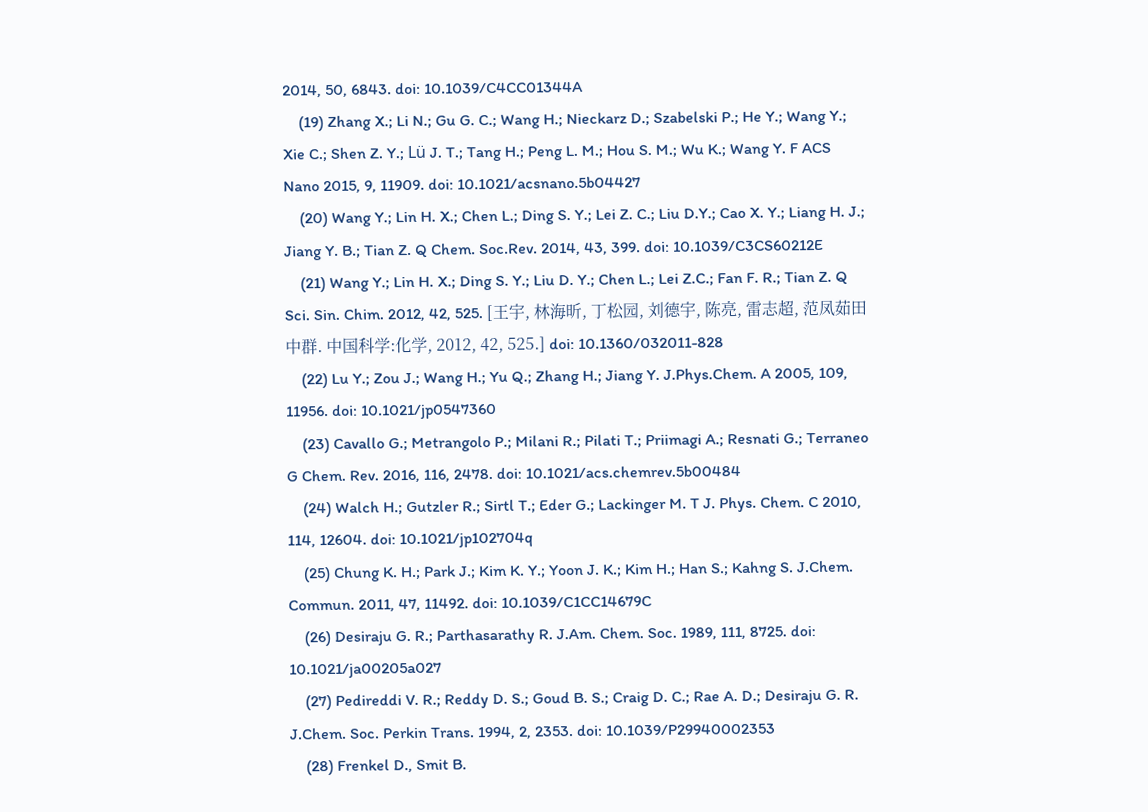2014, 50, 6843. doi: 10.1039/C4CC01344A
    (19) Zhang X.; Li N.; Gu G. C.; Wang H.; Nieckarz D.; Szabelski P.; He Y.; Wang Y.; Xie C.; Shen Z. Y.; Lü J. T.; Tang H.; Peng L. M.; Hou S. M.; Wu K.; Wang Y. F ACS Nano 2015, 9, 11909. doi: 10.1021/acsnano.5b04427
    (20) Wang Y.; Lin H. X.; Chen L.; Ding S. Y.; Lei Z. C.; Liu D.Y.; Cao X. Y.; Liang H. J.; Jiang Y. B.; Tian Z. Q Chem. Soc.Rev. 2014, 43, 399. doi: 10.1039/C3CS60212E
    (21) Wang Y.; Lin H. X.; Ding S. Y.; Liu D. Y.; Chen L.; Lei Z.C.; Fan F. R.; Tian Z. Q Sci. Sin. Chim. 2012, 42, 525. [王宇, 林海昕, 丁松园, 刘德宇, 陈亮, 雷志超, 范凤茹田中群. 中国科学:化学, 2012, 42, 525.] doi: 10.1360/032011-828
    (22) Lu Y.; Zou J.; Wang H.; Yu Q.; Zhang H.; Jiang Y. J.Phys.Chem. A 2005, 109, 11956. doi: 10.1021/jp0547360
    (23) Cavallo G.; Metrangolo P.; Milani R.; Pilati T.; Priimagi A.; Resnati G.; Terraneo G Chem. Rev. 2016, 116, 2478. doi: 10.1021/acs.chemrev.5b00484
    (24) Walch H.; Gutzler R.; Sirtl T.; Eder G.; Lackinger M. T J. Phys. Chem. C 2010, 114, 12604. doi: 10.1021/jp102704q
    (25) Chung K. H.; Park J.; Kim K. Y.; Yoon J. K.; Kim H.; Han S.; Kahng S. J.Chem. Commun. 2011, 47, 11492. doi: 10.1039/C1CC14679C
    (26) Desiraju G. R.; Parthasarathy R. J.Am. Chem. Soc. 1989, 111, 8725. doi: 10.1021/ja00205a027
    (27) Pedireddi V. R.; Reddy D. S.; Goud B. S.; Craig D. C.; Rae A. D.; Desiraju G. R. J.Chem. Soc. Perkin Trans. 1994, 2, 2353. doi: 10.1039/P29940002353
    (28) Frenkel D., Smit B.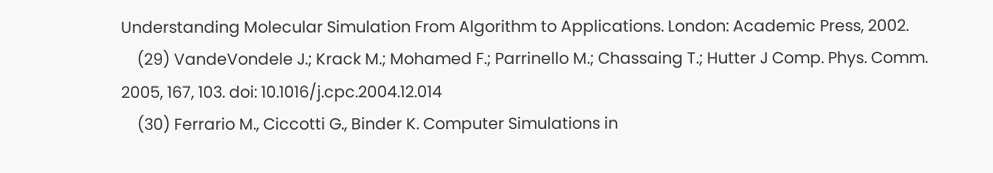Understanding Molecular Simulation From Algorithm to Applications. London: Academic Press, 2002.
    (29) VandeVondele J.; Krack M.; Mohamed F.; Parrinello M.; Chassaing T.; Hutter J Comp. Phys. Comm. 2005, 167, 103. doi: 10.1016/j.cpc.2004.12.014
    (30) Ferrario M., Ciccotti G., Binder K. Computer Simulations in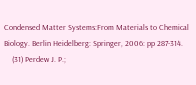Condensed Matter Systems:From Materials to Chemical Biology. Berlin Heidelberg: Springer, 2006: pp 287-314.
    (31) Perdew J. P.;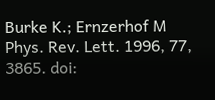Burke K.; Ernzerhof M Phys. Rev. Lett. 1996, 77, 3865. doi: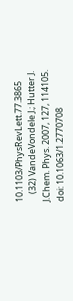10.1103/PhysRevLett.77.3865
    (32) VandeVondele J.; Hutter J. J.Chem. Phys. 2007, 127, 114105. doi: 10.1063/1.2770708